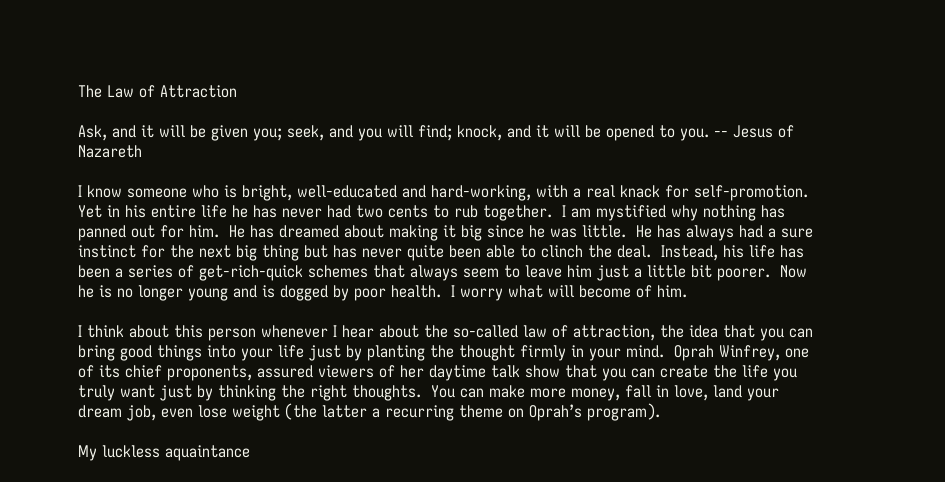The Law of Attraction

Ask, and it will be given you; seek, and you will find; knock, and it will be opened to you. -- Jesus of Nazareth

I know someone who is bright, well-educated and hard-working, with a real knack for self-promotion.  Yet in his entire life he has never had two cents to rub together.  I am mystified why nothing has panned out for him.  He has dreamed about making it big since he was little.  He has always had a sure instinct for the next big thing but has never quite been able to clinch the deal.  Instead, his life has been a series of get-rich-quick schemes that always seem to leave him just a little bit poorer.  Now he is no longer young and is dogged by poor health.  I worry what will become of him.

I think about this person whenever I hear about the so-called law of attraction, the idea that you can bring good things into your life just by planting the thought firmly in your mind.  Oprah Winfrey, one of its chief proponents, assured viewers of her daytime talk show that you can create the life you truly want just by thinking the right thoughts.  You can make more money, fall in love, land your dream job, even lose weight (the latter a recurring theme on Oprah’s program).

My luckless aquaintance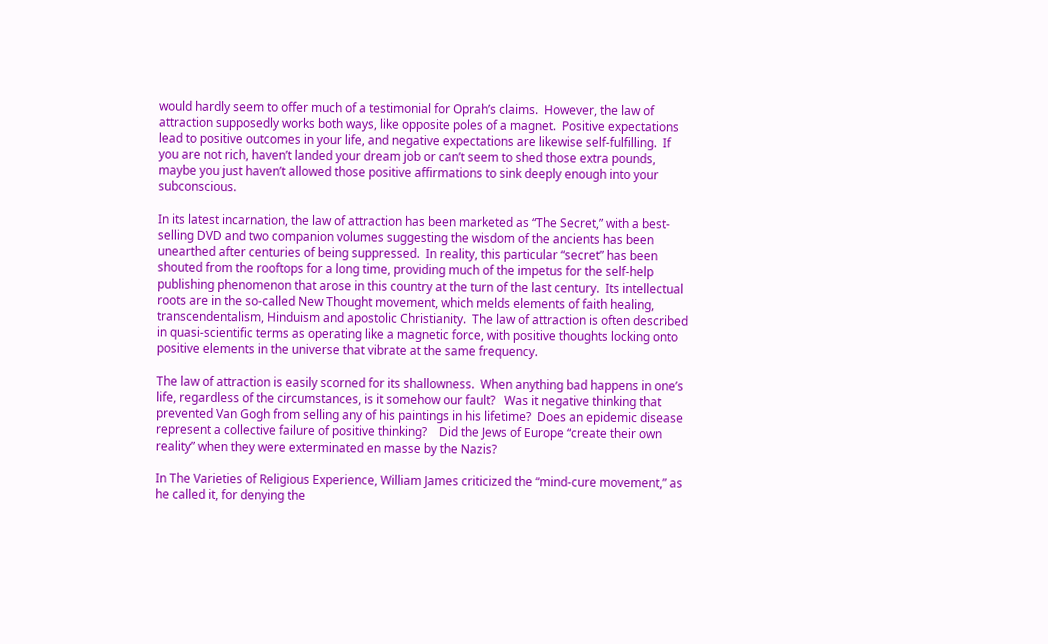would hardly seem to offer much of a testimonial for Oprah’s claims.  However, the law of attraction supposedly works both ways, like opposite poles of a magnet.  Positive expectations lead to positive outcomes in your life, and negative expectations are likewise self-fulfilling.  If you are not rich, haven’t landed your dream job or can’t seem to shed those extra pounds, maybe you just haven’t allowed those positive affirmations to sink deeply enough into your subconscious.

In its latest incarnation, the law of attraction has been marketed as “The Secret,” with a best-selling DVD and two companion volumes suggesting the wisdom of the ancients has been unearthed after centuries of being suppressed.  In reality, this particular “secret” has been shouted from the rooftops for a long time, providing much of the impetus for the self-help publishing phenomenon that arose in this country at the turn of the last century.  Its intellectual roots are in the so-called New Thought movement, which melds elements of faith healing, transcendentalism, Hinduism and apostolic Christianity.  The law of attraction is often described in quasi-scientific terms as operating like a magnetic force, with positive thoughts locking onto positive elements in the universe that vibrate at the same frequency.

The law of attraction is easily scorned for its shallowness.  When anything bad happens in one’s life, regardless of the circumstances, is it somehow our fault?   Was it negative thinking that prevented Van Gogh from selling any of his paintings in his lifetime?  Does an epidemic disease represent a collective failure of positive thinking?    Did the Jews of Europe “create their own reality” when they were exterminated en masse by the Nazis?

In The Varieties of Religious Experience, William James criticized the “mind-cure movement,” as he called it, for denying the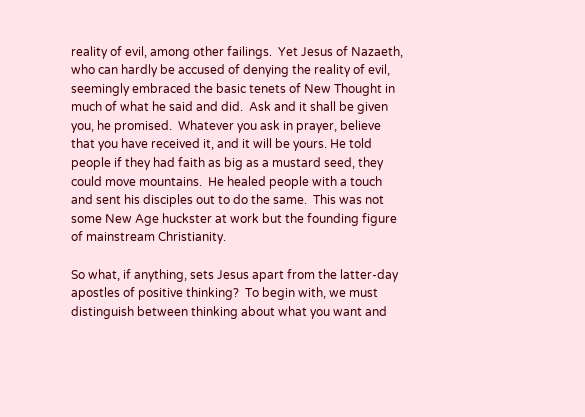reality of evil, among other failings.  Yet Jesus of Nazaeth, who can hardly be accused of denying the reality of evil, seemingly embraced the basic tenets of New Thought in much of what he said and did.  Ask and it shall be given you, he promised.  Whatever you ask in prayer, believe that you have received it, and it will be yours. He told people if they had faith as big as a mustard seed, they could move mountains.  He healed people with a touch and sent his disciples out to do the same.  This was not some New Age huckster at work but the founding figure of mainstream Christianity.

So what, if anything, sets Jesus apart from the latter-day apostles of positive thinking?  To begin with, we must distinguish between thinking about what you want and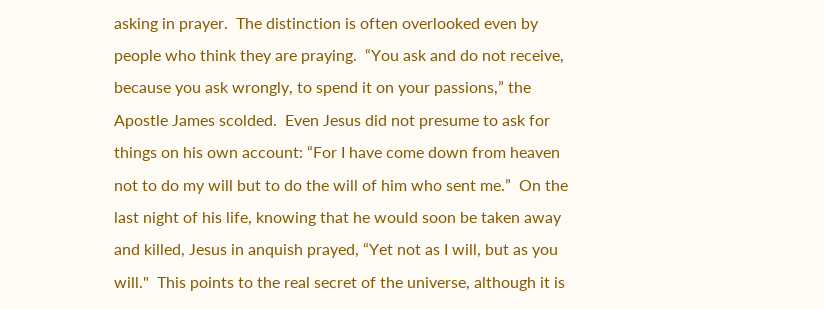asking in prayer.  The distinction is often overlooked even by people who think they are praying.  “You ask and do not receive, because you ask wrongly, to spend it on your passions,” the Apostle James scolded.  Even Jesus did not presume to ask for things on his own account: “For I have come down from heaven not to do my will but to do the will of him who sent me.”  On the last night of his life, knowing that he would soon be taken away and killed, Jesus in anquish prayed, “Yet not as I will, but as you will."  This points to the real secret of the universe, although it is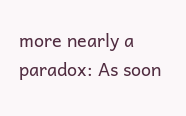more nearly a paradox: As soon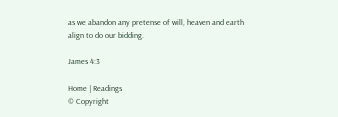as we abandon any pretense of will, heaven and earth align to do our bidding.

James 4:3

Home | Readings
© Copyright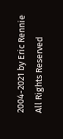2004-2021 by Eric Rennie
All Rights Reserved